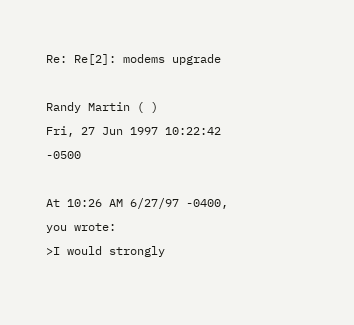Re: Re[2]: modems upgrade

Randy Martin ( )
Fri, 27 Jun 1997 10:22:42 -0500

At 10:26 AM 6/27/97 -0400, you wrote:
>I would strongly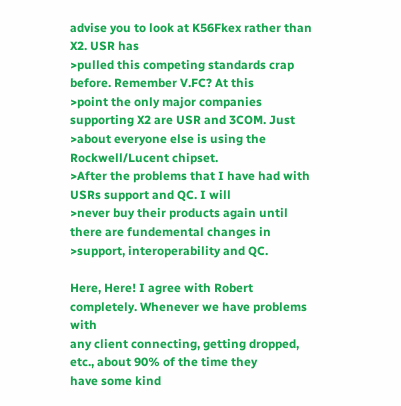advise you to look at K56Fkex rather than X2. USR has
>pulled this competing standards crap before. Remember V.FC? At this
>point the only major companies supporting X2 are USR and 3COM. Just
>about everyone else is using the Rockwell/Lucent chipset.
>After the problems that I have had with USRs support and QC. I will
>never buy their products again until there are fundemental changes in
>support, interoperability and QC.

Here, Here! I agree with Robert completely. Whenever we have problems with
any client connecting, getting dropped, etc., about 90% of the time they
have some kind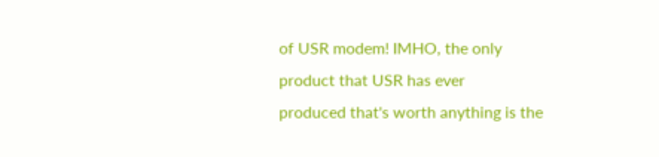of USR modem! IMHO, the only product that USR has ever
produced that's worth anything is the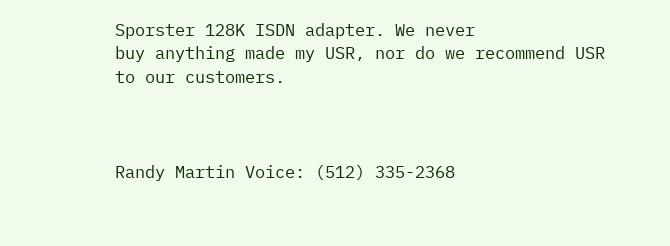Sporster 128K ISDN adapter. We never
buy anything made my USR, nor do we recommend USR to our customers.



Randy Martin Voice: (512) 335-2368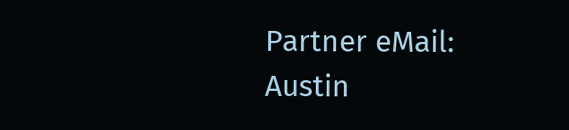Partner eMail:
Austin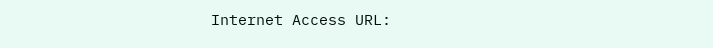Internet Access URL: